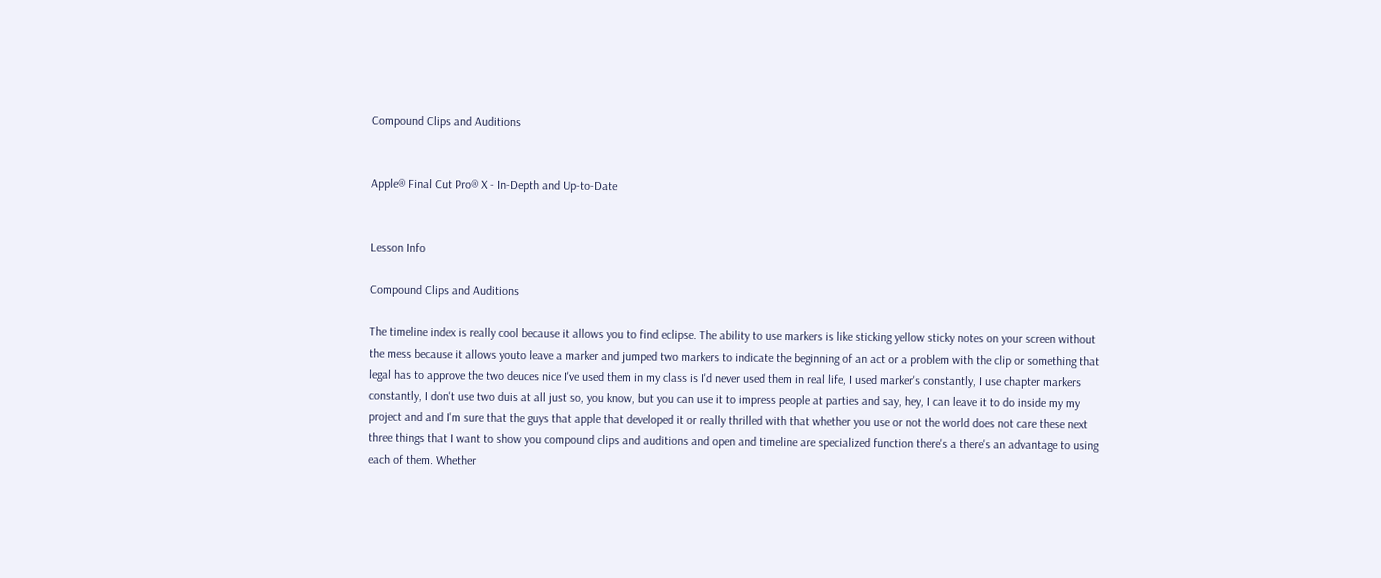Compound Clips and Auditions


Apple® Final Cut Pro® X - In-Depth and Up-to-Date


Lesson Info

Compound Clips and Auditions

The timeline index is really cool because it allows you to find eclipse. The ability to use markers is like sticking yellow sticky notes on your screen without the mess because it allows youto leave a marker and jumped two markers to indicate the beginning of an act or a problem with the clip or something that legal has to approve the two deuces nice I've used them in my class is I'd never used them in real life, I used marker's constantly, I use chapter markers constantly, I don't use two duis at all just so, you know, but you can use it to impress people at parties and say, hey, I can leave it to do inside my my project and and I'm sure that the guys that apple that developed it or really thrilled with that whether you use or not the world does not care these next three things that I want to show you compound clips and auditions and open and timeline are specialized function there's a there's an advantage to using each of them. Whether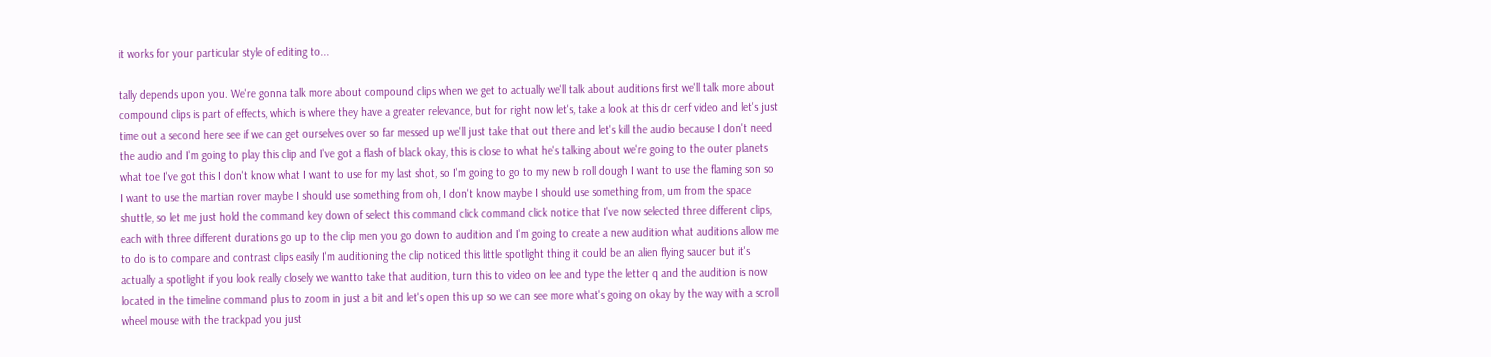it works for your particular style of editing to...

tally depends upon you. We're gonna talk more about compound clips when we get to actually we'll talk about auditions first we'll talk more about compound clips is part of effects, which is where they have a greater relevance, but for right now let's, take a look at this dr cerf video and let's just time out a second here see if we can get ourselves over so far messed up we'll just take that out there and let's kill the audio because I don't need the audio and I'm going to play this clip and I've got a flash of black okay, this is close to what he's talking about we're going to the outer planets what toe I've got this I don't know what I want to use for my last shot, so I'm going to go to my new b roll dough I want to use the flaming son so I want to use the martian rover maybe I should use something from oh, I don't know maybe I should use something from, um from the space shuttle, so let me just hold the command key down of select this command click command click notice that I've now selected three different clips, each with three different durations go up to the clip men you go down to audition and I'm going to create a new audition what auditions allow me to do is to compare and contrast clips easily I'm auditioning the clip noticed this little spotlight thing it could be an alien flying saucer but it's actually a spotlight if you look really closely we wantto take that audition, turn this to video on lee and type the letter q and the audition is now located in the timeline command plus to zoom in just a bit and let's open this up so we can see more what's going on okay by the way with a scroll wheel mouse with the trackpad you just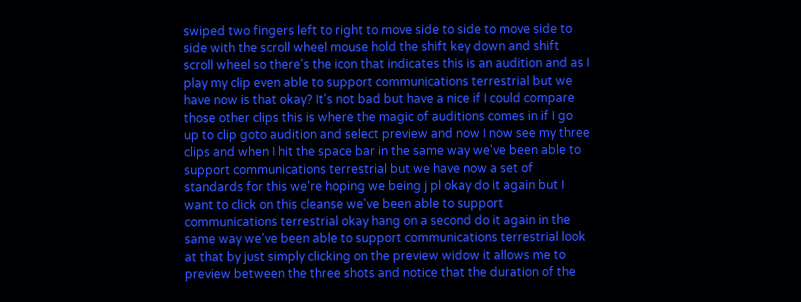swiped two fingers left to right to move side to side to move side to side with the scroll wheel mouse hold the shift key down and shift scroll wheel so there's the icon that indicates this is an audition and as I play my clip even able to support communications terrestrial but we have now is that okay? It's not bad but have a nice if I could compare those other clips this is where the magic of auditions comes in if I go up to clip goto audition and select preview and now I now see my three clips and when I hit the space bar in the same way we've been able to support communications terrestrial but we have now a set of standards for this we're hoping we being j pl okay do it again but I want to click on this cleanse we've been able to support communications terrestrial okay hang on a second do it again in the same way we've been able to support communications terrestrial look at that by just simply clicking on the preview widow it allows me to preview between the three shots and notice that the duration of the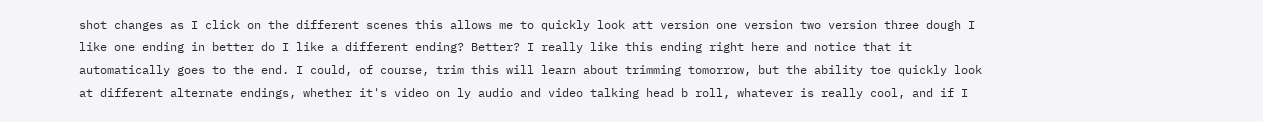shot changes as I click on the different scenes this allows me to quickly look att version one version two version three dough I like one ending in better do I like a different ending? Better? I really like this ending right here and notice that it automatically goes to the end. I could, of course, trim this will learn about trimming tomorrow, but the ability toe quickly look at different alternate endings, whether it's video on ly audio and video talking head b roll, whatever is really cool, and if I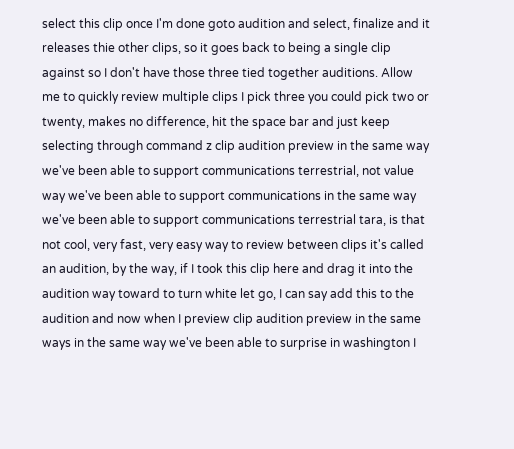select this clip once I'm done goto audition and select, finalize and it releases thie other clips, so it goes back to being a single clip against so I don't have those three tied together auditions. Allow me to quickly review multiple clips I pick three you could pick two or twenty, makes no difference, hit the space bar and just keep selecting through command z clip audition preview in the same way we've been able to support communications terrestrial, not value way we've been able to support communications in the same way we've been able to support communications terrestrial tara, is that not cool, very fast, very easy way to review between clips it's called an audition, by the way, if I took this clip here and drag it into the audition way toward to turn white let go, I can say add this to the audition and now when I preview clip audition preview in the same ways in the same way we've been able to surprise in washington I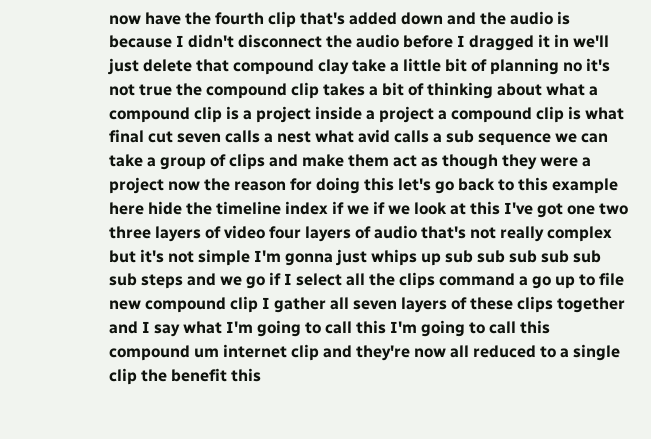now have the fourth clip that's added down and the audio is because I didn't disconnect the audio before I dragged it in we'll just delete that compound clay take a little bit of planning no it's not true the compound clip takes a bit of thinking about what a compound clip is a project inside a project a compound clip is what final cut seven calls a nest what avid calls a sub sequence we can take a group of clips and make them act as though they were a project now the reason for doing this let's go back to this example here hide the timeline index if we if we look at this I've got one two three layers of video four layers of audio that's not really complex but it's not simple I'm gonna just whips up sub sub sub sub sub sub steps and we go if I select all the clips command a go up to file new compound clip I gather all seven layers of these clips together and I say what I'm going to call this I'm going to call this compound um internet clip and they're now all reduced to a single clip the benefit this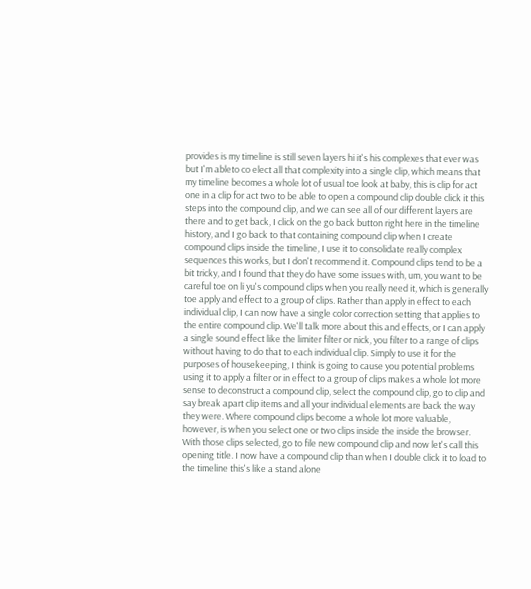provides is my timeline is still seven layers hi it's his complexes that ever was but I'm ableto co elect all that complexity into a single clip, which means that my timeline becomes a whole lot of usual toe look at baby, this is clip for act one in a clip for act two to be able to open a compound clip double click it this steps into the compound clip, and we can see all of our different layers are there and to get back, I click on the go back button right here in the timeline history, and I go back to that containing compound clip when I create compound clips inside the timeline, I use it to consolidate really complex sequences this works, but I don't recommend it. Compound clips tend to be a bit tricky, and I found that they do have some issues with, um, you want to be careful toe on li yu's compound clips when you really need it, which is generally toe apply and effect to a group of clips. Rather than apply in effect to each individual clip, I can now have a single color correction setting that applies to the entire compound clip. We'll talk more about this and effects, or I can apply a single sound effect like the limiter filter or nick, you filter to a range of clips without having to do that to each individual clip. Simply to use it for the purposes of housekeeping, I think is going to cause you potential problems using it to apply a filter or in effect to a group of clips makes a whole lot more sense to deconstruct a compound clip, select the compound clip, go to clip and say break apart clip items and all your individual elements are back the way they were. Where compound clips become a whole lot more valuable, however, is when you select one or two clips inside the inside the browser. With those clips selected, go to file new compound clip and now let's call this opening title. I now have a compound clip than when I double click it to load to the timeline this's like a stand alone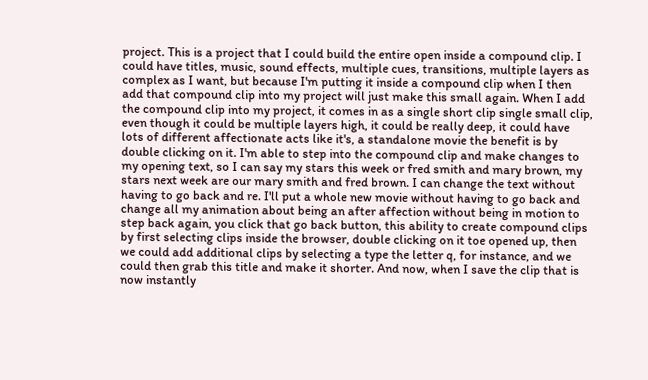project. This is a project that I could build the entire open inside a compound clip. I could have titles, music, sound effects, multiple cues, transitions, multiple layers as complex as I want, but because I'm putting it inside a compound clip when I then add that compound clip into my project will just make this small again. When I add the compound clip into my project, it comes in as a single short clip single small clip, even though it could be multiple layers high, it could be really deep, it could have lots of different affectionate acts like it's, a standalone movie the benefit is by double clicking on it. I'm able to step into the compound clip and make changes to my opening text, so I can say my stars this week or fred smith and mary brown, my stars next week are our mary smith and fred brown. I can change the text without having to go back and re. I'll put a whole new movie without having to go back and change all my animation about being an after affection without being in motion to step back again, you click that go back button, this ability to create compound clips by first selecting clips inside the browser, double clicking on it toe opened up, then we could add additional clips by selecting a type the letter q, for instance, and we could then grab this title and make it shorter. And now, when I save the clip that is now instantly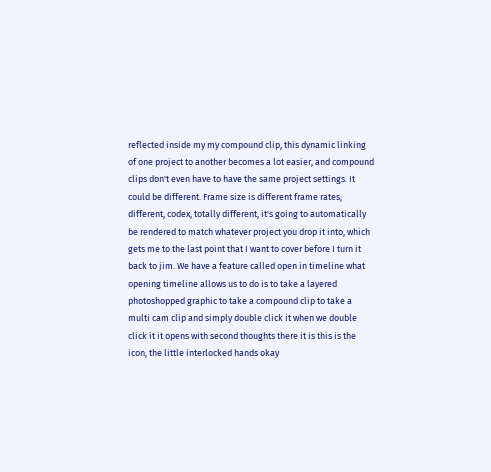reflected inside my my compound clip, this dynamic linking of one project to another becomes a lot easier, and compound clips don't even have to have the same project settings. It could be different. Frame size is different frame rates, different, codex, totally different, it's going to automatically be rendered to match whatever project you drop it into, which gets me to the last point that I want to cover before I turn it back to jim. We have a feature called open in timeline what opening timeline allows us to do is to take a layered photoshopped graphic to take a compound clip to take a multi cam clip and simply double click it when we double click it it opens with second thoughts there it is this is the icon, the little interlocked hands okay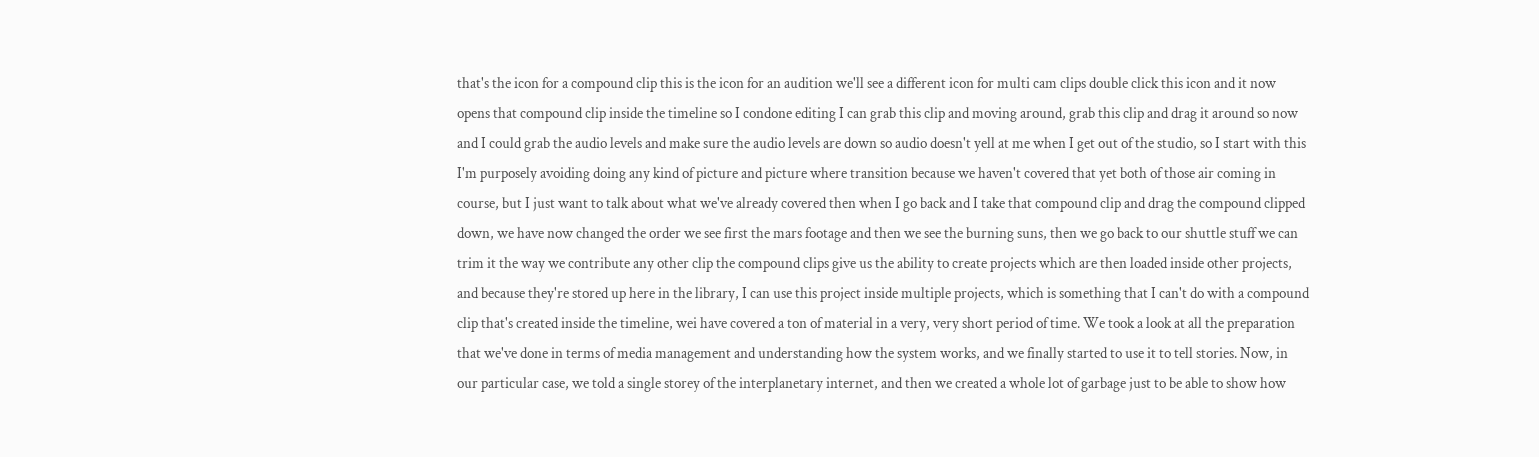that's the icon for a compound clip this is the icon for an audition we'll see a different icon for multi cam clips double click this icon and it now opens that compound clip inside the timeline so I condone editing I can grab this clip and moving around, grab this clip and drag it around so now and I could grab the audio levels and make sure the audio levels are down so audio doesn't yell at me when I get out of the studio, so I start with this I'm purposely avoiding doing any kind of picture and picture where transition because we haven't covered that yet both of those air coming in course, but I just want to talk about what we've already covered then when I go back and I take that compound clip and drag the compound clipped down, we have now changed the order we see first the mars footage and then we see the burning suns, then we go back to our shuttle stuff we can trim it the way we contribute any other clip the compound clips give us the ability to create projects which are then loaded inside other projects, and because they're stored up here in the library, I can use this project inside multiple projects, which is something that I can't do with a compound clip that's created inside the timeline, wei have covered a ton of material in a very, very short period of time. We took a look at all the preparation that we've done in terms of media management and understanding how the system works, and we finally started to use it to tell stories. Now, in our particular case, we told a single storey of the interplanetary internet, and then we created a whole lot of garbage just to be able to show how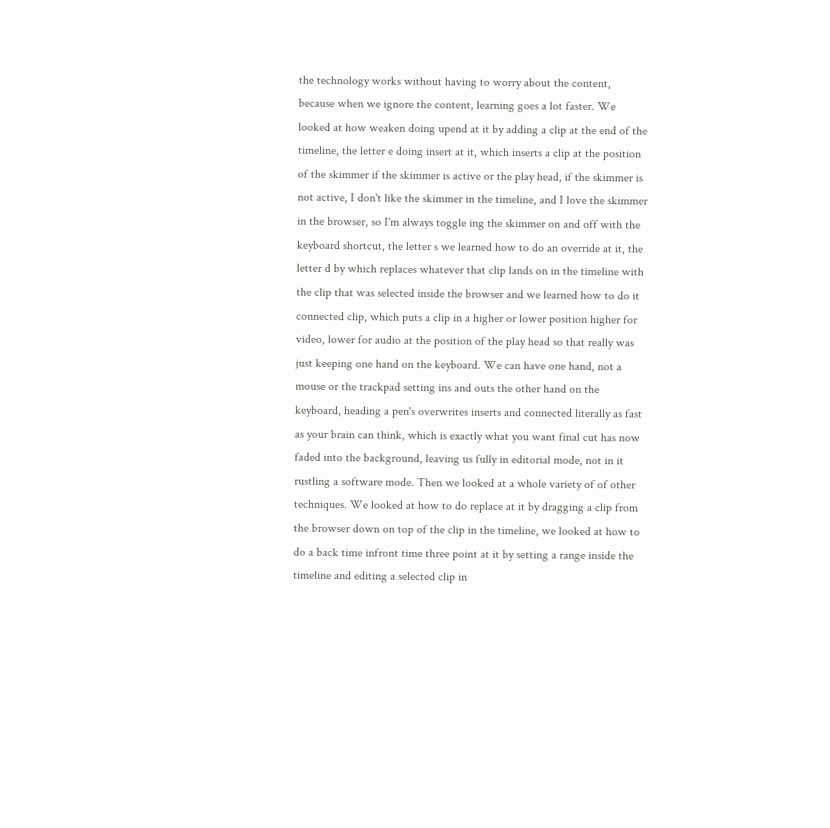the technology works without having to worry about the content, because when we ignore the content, learning goes a lot faster. We looked at how weaken doing upend at it by adding a clip at the end of the timeline, the letter e doing insert at it, which inserts a clip at the position of the skimmer if the skimmer is active or the play head, if the skimmer is not active, I don't like the skimmer in the timeline, and I love the skimmer in the browser, so I'm always toggle ing the skimmer on and off with the keyboard shortcut, the letter s we learned how to do an override at it, the letter d by which replaces whatever that clip lands on in the timeline with the clip that was selected inside the browser and we learned how to do it connected clip, which puts a clip in a higher or lower position higher for video, lower for audio at the position of the play head so that really was just keeping one hand on the keyboard. We can have one hand, not a mouse or the trackpad setting ins and outs the other hand on the keyboard, heading a pen's overwrites inserts and connected literally as fast as your brain can think, which is exactly what you want final cut has now faded into the background, leaving us fully in editorial mode, not in it rustling a software mode. Then we looked at a whole variety of of other techniques. We looked at how to do replace at it by dragging a clip from the browser down on top of the clip in the timeline, we looked at how to do a back time infront time three point at it by setting a range inside the timeline and editing a selected clip in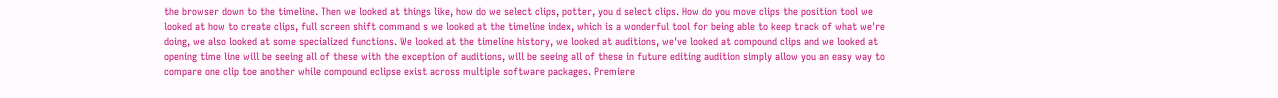the browser down to the timeline. Then we looked at things like, how do we select clips, potter, you d select clips. How do you move clips the position tool we looked at how to create clips, full screen shift command s we looked at the timeline index, which is a wonderful tool for being able to keep track of what we're doing, we also looked at some specialized functions. We looked at the timeline history, we looked at auditions, we've looked at compound clips and we looked at opening time line will be seeing all of these with the exception of auditions, will be seeing all of these in future editing audition simply allow you an easy way to compare one clip toe another while compound eclipse exist across multiple software packages. Premiere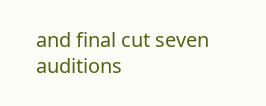and final cut seven auditions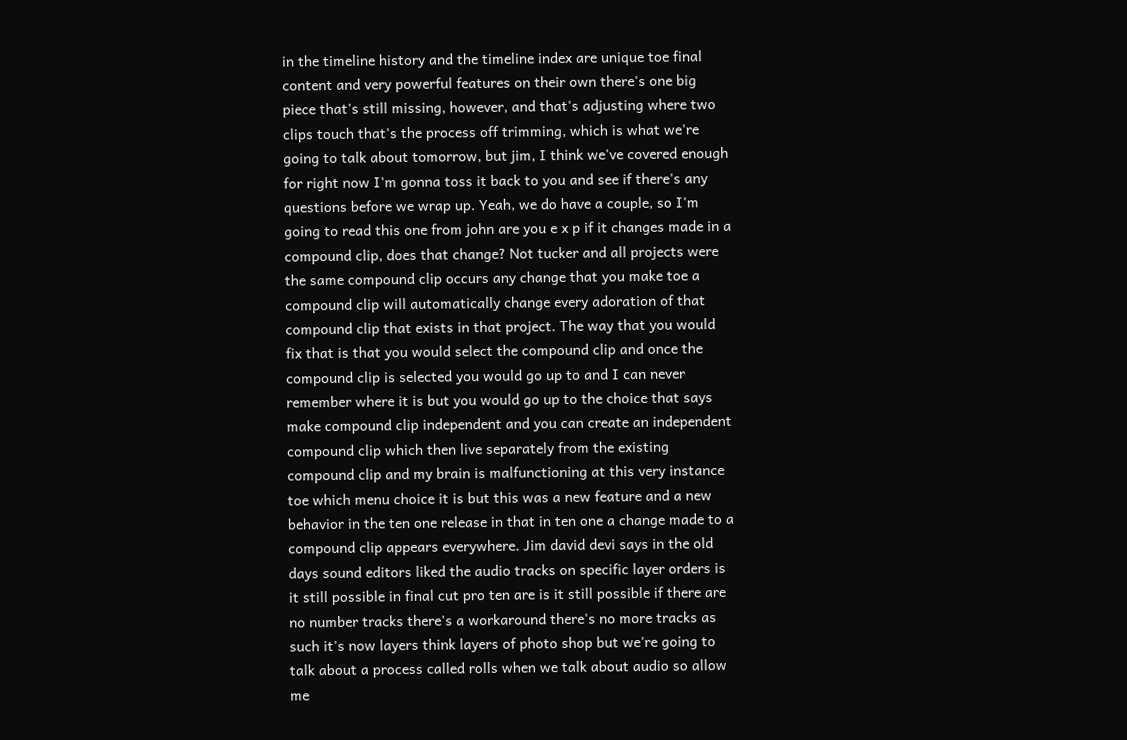in the timeline history and the timeline index are unique toe final content and very powerful features on their own there's one big piece that's still missing, however, and that's adjusting where two clips touch that's the process off trimming, which is what we're going to talk about tomorrow, but jim, I think we've covered enough for right now I'm gonna toss it back to you and see if there's any questions before we wrap up. Yeah, we do have a couple, so I'm going to read this one from john are you e x p if it changes made in a compound clip, does that change? Not tucker and all projects were the same compound clip occurs any change that you make toe a compound clip will automatically change every adoration of that compound clip that exists in that project. The way that you would fix that is that you would select the compound clip and once the compound clip is selected you would go up to and I can never remember where it is but you would go up to the choice that says make compound clip independent and you can create an independent compound clip which then live separately from the existing compound clip and my brain is malfunctioning at this very instance toe which menu choice it is but this was a new feature and a new behavior in the ten one release in that in ten one a change made to a compound clip appears everywhere. Jim david devi says in the old days sound editors liked the audio tracks on specific layer orders is it still possible in final cut pro ten are is it still possible if there are no number tracks there's a workaround there's no more tracks as such it's now layers think layers of photo shop but we're going to talk about a process called rolls when we talk about audio so allow me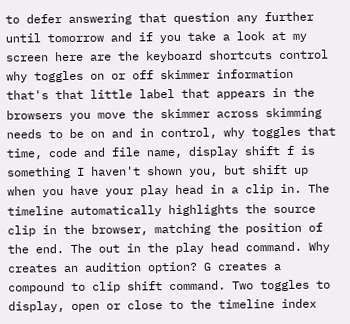to defer answering that question any further until tomorrow and if you take a look at my screen here are the keyboard shortcuts control why toggles on or off skimmer information that's that little label that appears in the browsers you move the skimmer across skimming needs to be on and in control, why toggles that time, code and file name, display shift f is something I haven't shown you, but shift up when you have your play head in a clip in. The timeline automatically highlights the source clip in the browser, matching the position of the end. The out in the play head command. Why creates an audition option? G creates a compound to clip shift command. Two toggles to display, open or close to the timeline index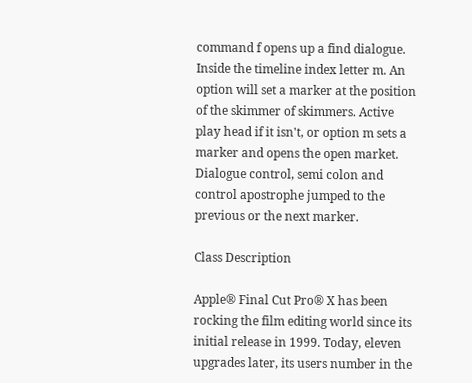command f opens up a find dialogue. Inside the timeline index letter m. An option will set a marker at the position of the skimmer of skimmers. Active play head if it isn't, or option m sets a marker and opens the open market. Dialogue control, semi colon and control apostrophe jumped to the previous or the next marker.

Class Description

Apple® Final Cut Pro® X has been rocking the film editing world since its initial release in 1999. Today, eleven upgrades later, its users number in the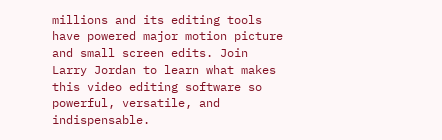millions and its editing tools have powered major motion picture and small screen edits. Join Larry Jordan to learn what makes this video editing software so powerful, versatile, and indispensable.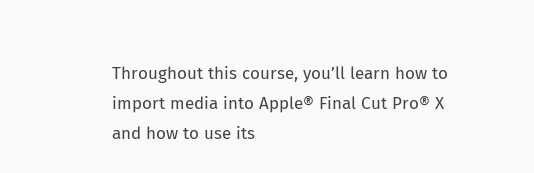Throughout this course, you’ll learn how to import media into Apple® Final Cut Pro® X and how to use its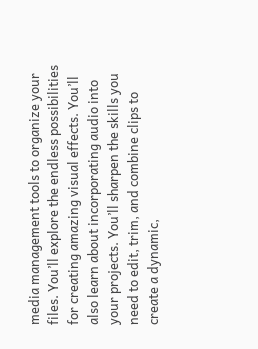media management tools to organize your files. You’ll explore the endless possibilities for creating amazing visual effects. You’ll also learn about incorporating audio into your projects. You’ll sharpen the skills you need to edit, trim, and combine clips to create a dynamic,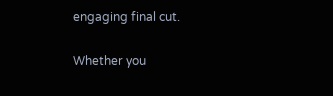engaging final cut.

Whether you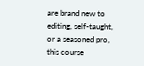are brand new to editing, self-taught, or a seasoned pro, this course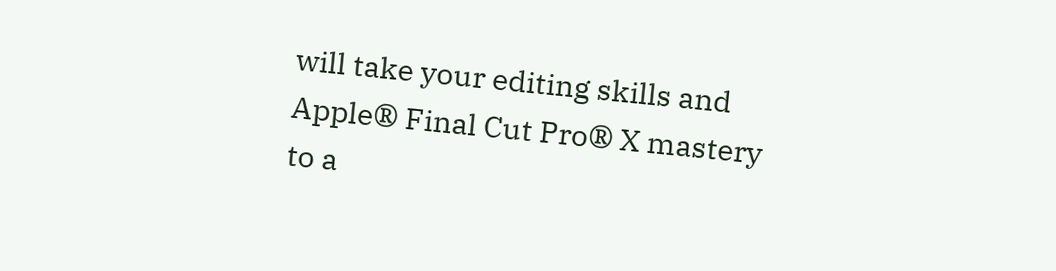will take your editing skills and Apple® Final Cut Pro® X mastery to a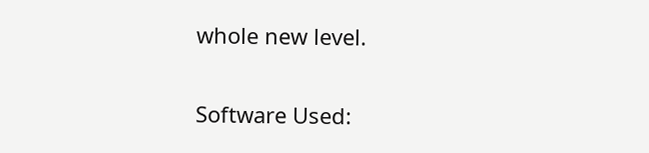whole new level.

Software Used: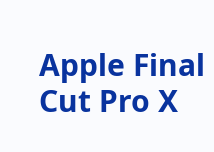Apple Final Cut Pro X